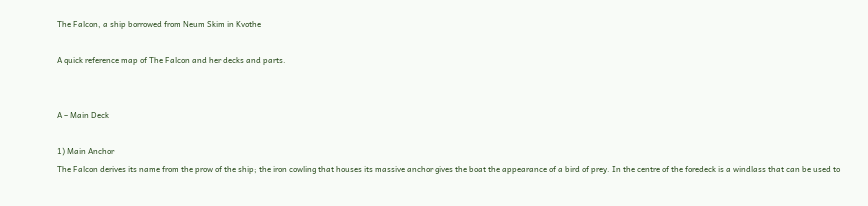The Falcon, a ship borrowed from Neum Skim in Kvothe

A quick reference map of The Falcon and her decks and parts.


A – Main Deck

1) Main Anchor
The Falcon derives its name from the prow of the ship; the iron cowling that houses its massive anchor gives the boat the appearance of a bird of prey. In the centre of the foredeck is a windlass that can be used to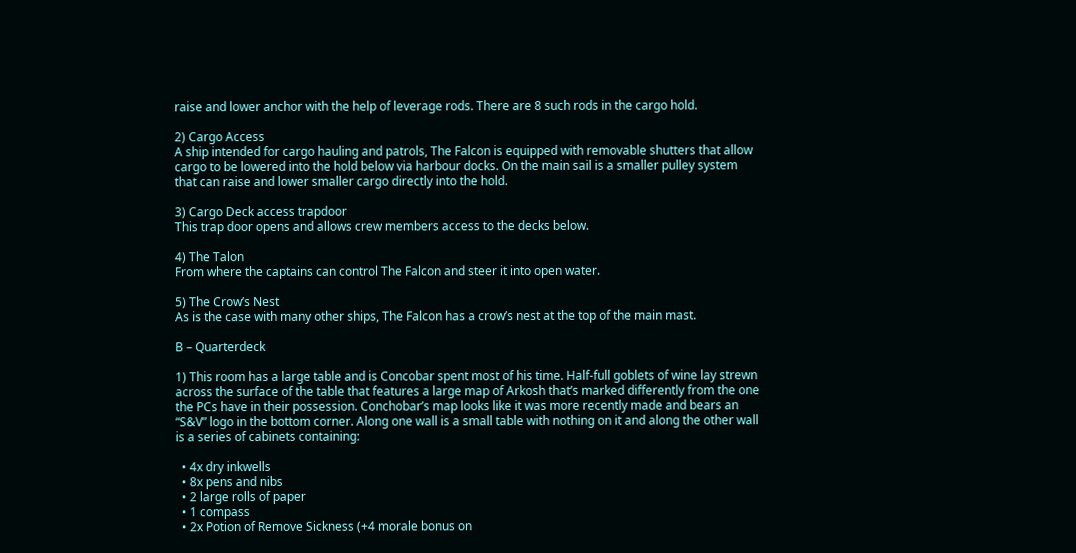raise and lower anchor with the help of leverage rods. There are 8 such rods in the cargo hold.

2) Cargo Access
A ship intended for cargo hauling and patrols, The Falcon is equipped with removable shutters that allow cargo to be lowered into the hold below via harbour docks. On the main sail is a smaller pulley system that can raise and lower smaller cargo directly into the hold.

3) Cargo Deck access trapdoor
This trap door opens and allows crew members access to the decks below.

4) The Talon
From where the captains can control The Falcon and steer it into open water.

5) The Crow’s Nest
As is the case with many other ships, The Falcon has a crow’s nest at the top of the main mast.

B – Quarterdeck

1) This room has a large table and is Concobar spent most of his time. Half-full goblets of wine lay strewn across the surface of the table that features a large map of Arkosh that’s marked differently from the one the PCs have in their possession. Conchobar’s map looks like it was more recently made and bears an “S&V” logo in the bottom corner. Along one wall is a small table with nothing on it and along the other wall is a series of cabinets containing:

  • 4x dry inkwells
  • 8x pens and nibs
  • 2 large rolls of paper
  • 1 compass
  • 2x Potion of Remove Sickness (+4 morale bonus on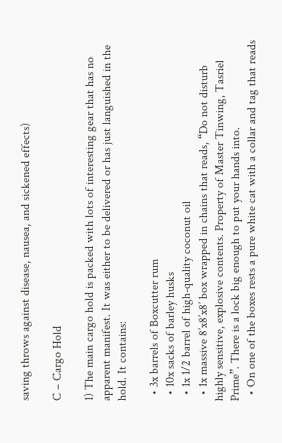saving throws against disease, nausea, and sickened effects)

C – Cargo Hold

1) The main cargo hold is packed with lots of interesting gear that has no apparent manifest. It was either to be delivered or has just languished in the hold. It contains:

  • 3x barrels of Boxcutter rum
  • 10x sacks of barley husks
  • 1x 1/2 barrel of high-quality coconut oil
  • 1x massive 8’x8’x8’ box wrapped in chains that reads, “Do not disturb highly sensitive, explosive contents. Property of Master Tinwing, Tasriel Prime”. There is a lock big enough to put your hands into.
  • On one of the boxes rests a pure white cat with a collar and tag that reads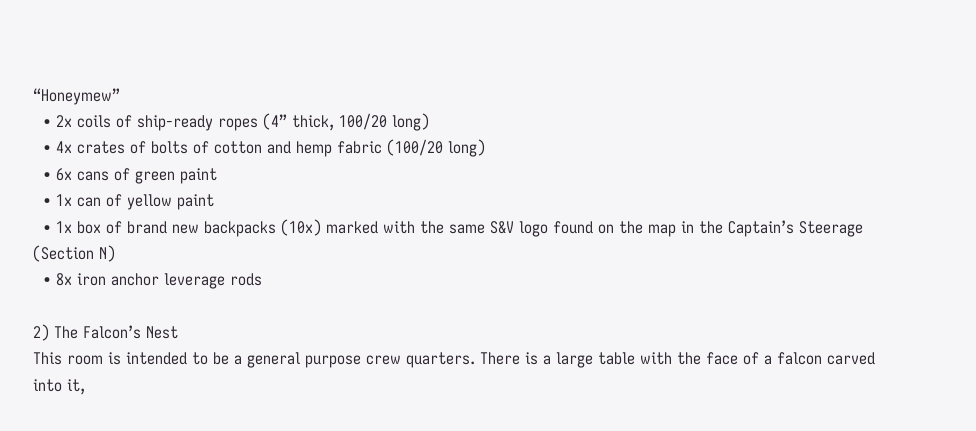“Honeymew”
  • 2x coils of ship-ready ropes (4” thick, 100/20 long)
  • 4x crates of bolts of cotton and hemp fabric (100/20 long)
  • 6x cans of green paint
  • 1x can of yellow paint
  • 1x box of brand new backpacks (10x) marked with the same S&V logo found on the map in the Captain’s Steerage (Section N)
  • 8x iron anchor leverage rods

2) The Falcon’s Nest
This room is intended to be a general purpose crew quarters. There is a large table with the face of a falcon carved into it,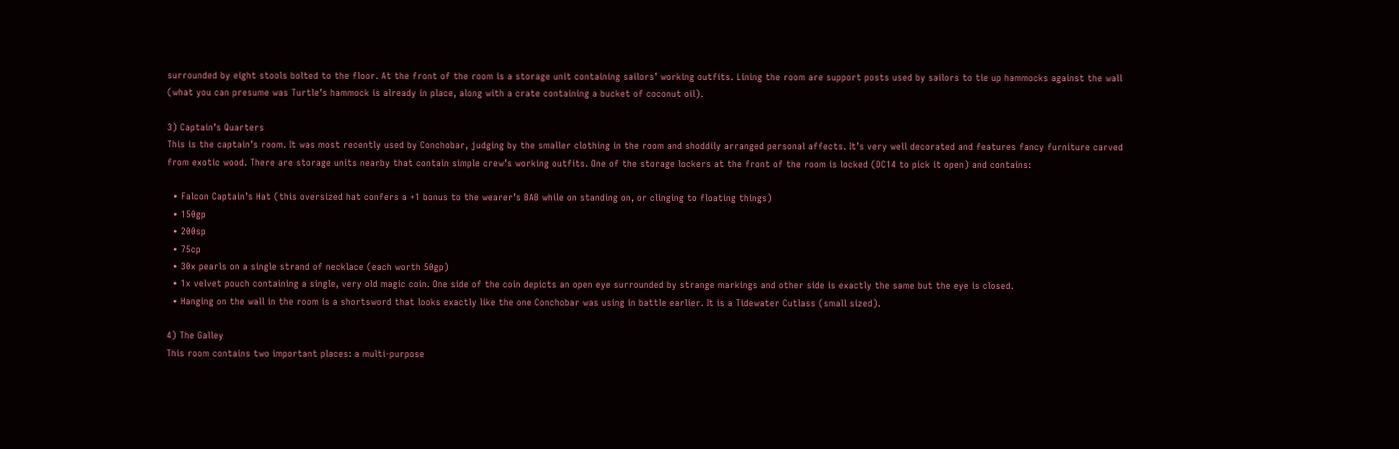surrounded by eight stools bolted to the floor. At the front of the room is a storage unit containing sailors’ working outfits. Lining the room are support posts used by sailors to tie up hammocks against the wall (what you can presume was Turtle’s hammock is already in place, along with a crate containing a bucket of coconut oil).

3) Captain’s Quarters
This is the captain’s room. It was most recently used by Conchobar, judging by the smaller clothing in the room and shoddily arranged personal affects. It’s very well decorated and features fancy furniture carved from exotic wood. There are storage units nearby that contain simple crew’s working outfits. One of the storage lockers at the front of the room is locked (DC14 to pick it open) and contains:

  • Falcon Captain’s Hat (this oversized hat confers a +1 bonus to the wearer’s BAB while on standing on, or clinging to floating things)
  • 150gp
  • 200sp
  • 75cp
  • 30x pearls on a single strand of necklace (each worth 50gp)
  • 1x velvet pouch containing a single, very old magic coin. One side of the coin depicts an open eye surrounded by strange markings and other side is exactly the same but the eye is closed.
  • Hanging on the wall in the room is a shortsword that looks exactly like the one Conchobar was using in battle earlier. It is a Tidewater Cutlass (small sized).

4) The Galley
This room contains two important places: a multi-purpose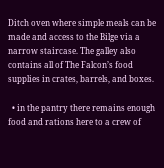Ditch oven where simple meals can be made and access to the Bilge via a narrow staircase. The galley also contains all of The Falcon’s food supplies in crates, barrels, and boxes.

  • in the pantry there remains enough food and rations here to a crew of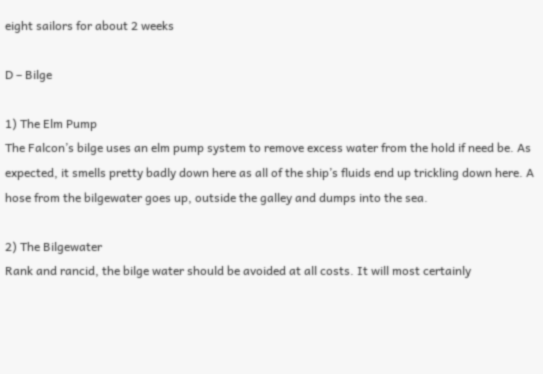eight sailors for about 2 weeks

D – Bilge

1) The Elm Pump
The Falcon’s bilge uses an elm pump system to remove excess water from the hold if need be. As expected, it smells pretty badly down here as all of the ship’s fluids end up trickling down here. A hose from the bilgewater goes up, outside the galley and dumps into the sea.

2) The Bilgewater
Rank and rancid, the bilge water should be avoided at all costs. It will most certainly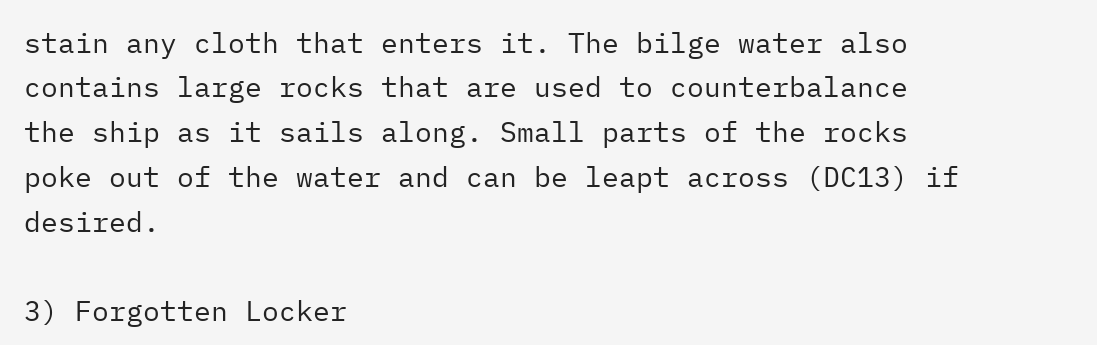stain any cloth that enters it. The bilge water also contains large rocks that are used to counterbalance the ship as it sails along. Small parts of the rocks poke out of the water and can be leapt across (DC13) if desired.

3) Forgotten Locker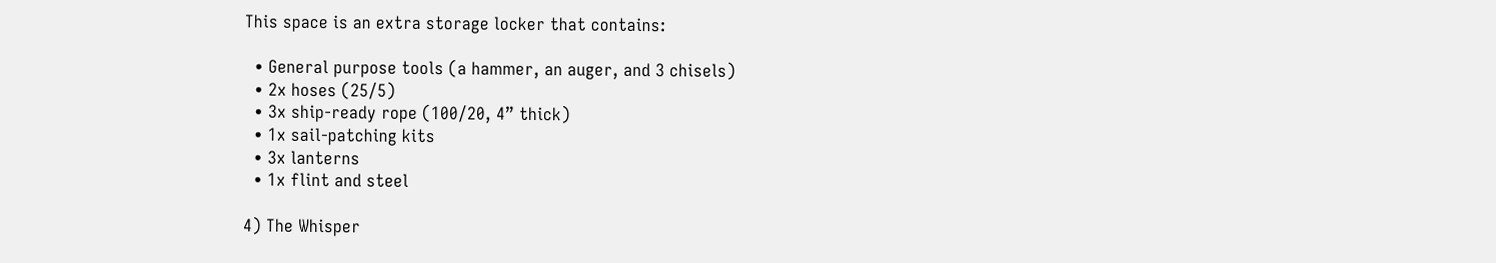This space is an extra storage locker that contains:

  • General purpose tools (a hammer, an auger, and 3 chisels)
  • 2x hoses (25/5)
  • 3x ship-ready rope (100/20, 4” thick)
  • 1x sail-patching kits
  • 3x lanterns
  • 1x flint and steel

4) The Whisper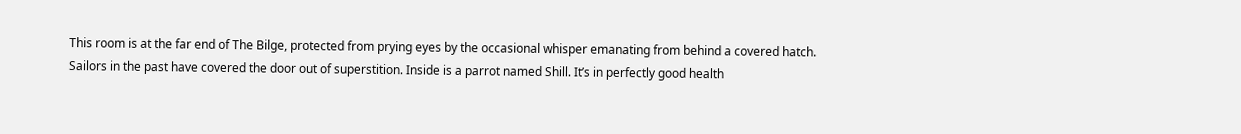This room is at the far end of The Bilge, protected from prying eyes by the occasional whisper emanating from behind a covered hatch. Sailors in the past have covered the door out of superstition. Inside is a parrot named Shill. It’s in perfectly good health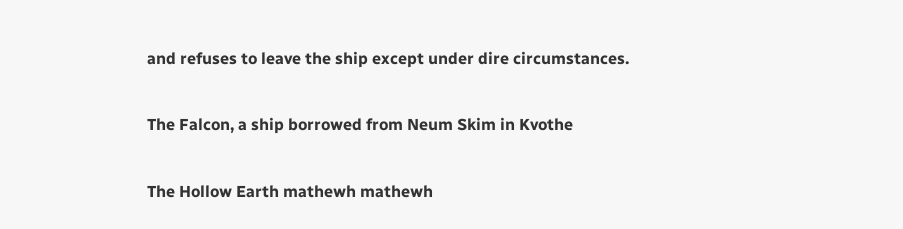and refuses to leave the ship except under dire circumstances.

The Falcon, a ship borrowed from Neum Skim in Kvothe

The Hollow Earth mathewh mathewh